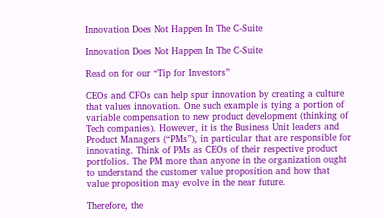Innovation Does Not Happen In The C-Suite

Innovation Does Not Happen In The C-Suite

Read on for our “Tip for Investors”

CEOs and CFOs can help spur innovation by creating a culture that values innovation. One such example is tying a portion of variable compensation to new product development (thinking of Tech companies). However, it is the Business Unit leaders and Product Managers (“PMs”), in particular that are responsible for innovating. Think of PMs as CEOs of their respective product portfolios. The PM more than anyone in the organization ought to understand the customer value proposition and how that value proposition may evolve in the near future.

Therefore, the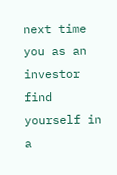next time you as an investor find yourself in a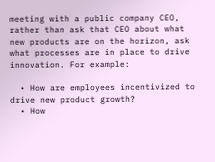meeting with a public company CEO, rather than ask that CEO about what new products are on the horizon, ask what processes are in place to drive innovation. For example:

  • How are employees incentivized to drive new product growth?
  • How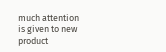much attention is given to new product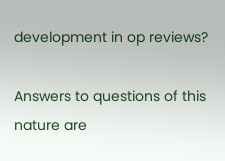development in op reviews?

Answers to questions of this nature are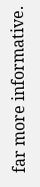far more informative.